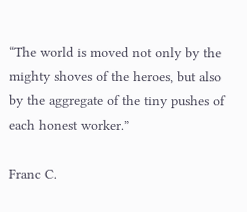“The world is moved not only by the mighty shoves of the heroes, but also by the aggregate of the tiny pushes of each honest worker.”

Franc C.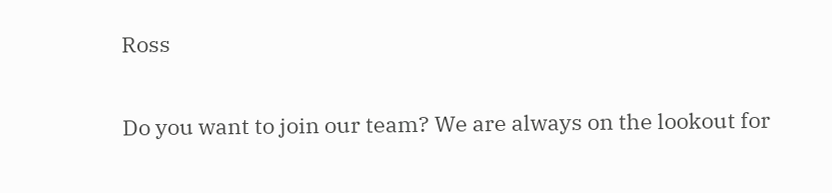Ross

Do you want to join our team? We are always on the lookout for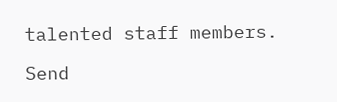talented staff members.

Send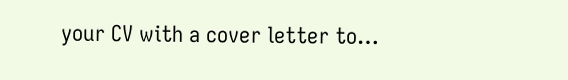your CV with a cover letter to…